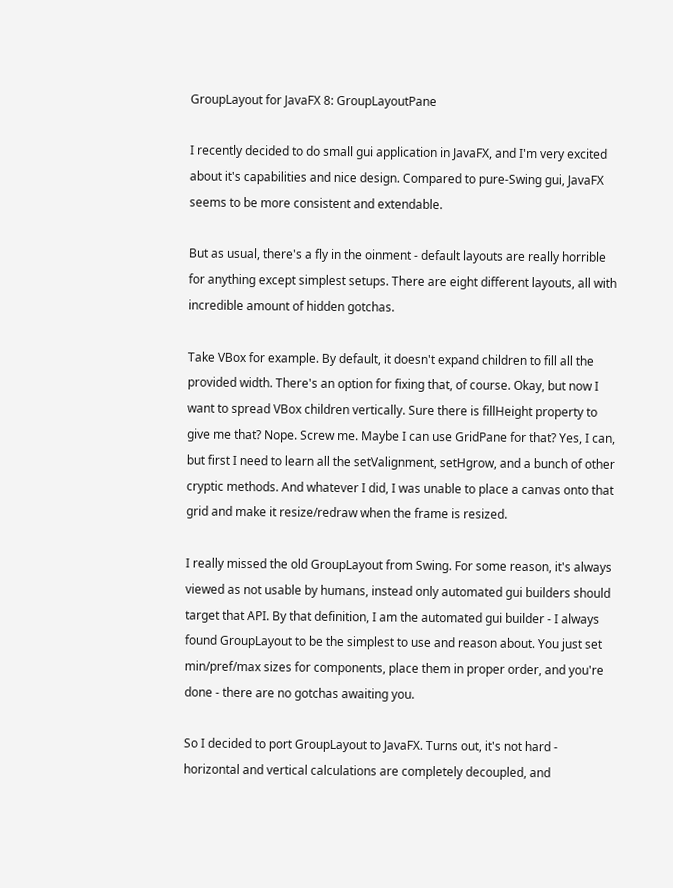GroupLayout for JavaFX 8: GroupLayoutPane

I recently decided to do small gui application in JavaFX, and I'm very excited about it's capabilities and nice design. Compared to pure-Swing gui, JavaFX seems to be more consistent and extendable.

But as usual, there's a fly in the oinment - default layouts are really horrible for anything except simplest setups. There are eight different layouts, all with incredible amount of hidden gotchas.

Take VBox for example. By default, it doesn't expand children to fill all the provided width. There's an option for fixing that, of course. Okay, but now I want to spread VBox children vertically. Sure there is fillHeight property to give me that? Nope. Screw me. Maybe I can use GridPane for that? Yes, I can, but first I need to learn all the setValignment, setHgrow, and a bunch of other cryptic methods. And whatever I did, I was unable to place a canvas onto that grid and make it resize/redraw when the frame is resized.

I really missed the old GroupLayout from Swing. For some reason, it's always viewed as not usable by humans, instead only automated gui builders should target that API. By that definition, I am the automated gui builder - I always found GroupLayout to be the simplest to use and reason about. You just set min/pref/max sizes for components, place them in proper order, and you're done - there are no gotchas awaiting you.

So I decided to port GroupLayout to JavaFX. Turns out, it's not hard - horizontal and vertical calculations are completely decoupled, and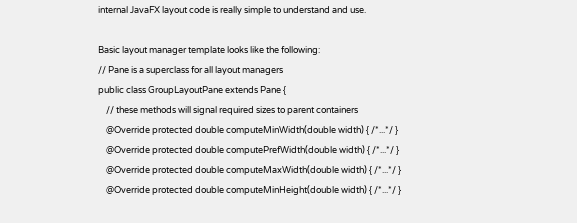internal JavaFX layout code is really simple to understand and use.

Basic layout manager template looks like the following:
// Pane is a superclass for all layout managers
public class GroupLayoutPane extends Pane {
    // these methods will signal required sizes to parent containers
    @Override protected double computeMinWidth(double width) { /*...*/ }
    @Override protected double computePrefWidth(double width) { /*...*/ }
    @Override protected double computeMaxWidth(double width) { /*...*/ }
    @Override protected double computeMinHeight(double width) { /*...*/ }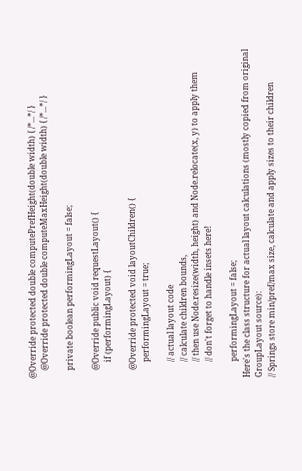@Override protected double computePrefHeight(double width) { /*...*/ }
    @Override protected double computeMaxHeight(double width) { /*...*/ }

    private boolean performingLayout = false;

    @Override public void requestLayout() {
        if (performingLayout) {

    @Override protected void layoutChildren() {
        performingLayout = true;

        // actual layout code
        // calculate children bounds,
        // then use Node.resize(width, height) and Node.relocate(x, y) to apply them
        // don't forget to handle insets here!

        performingLayout = false;
Here's the class structure for actual layout calculations (mostly copied from original GroupLayout source):
// Springs store min/pref/max size, calculate and apply sizes to their children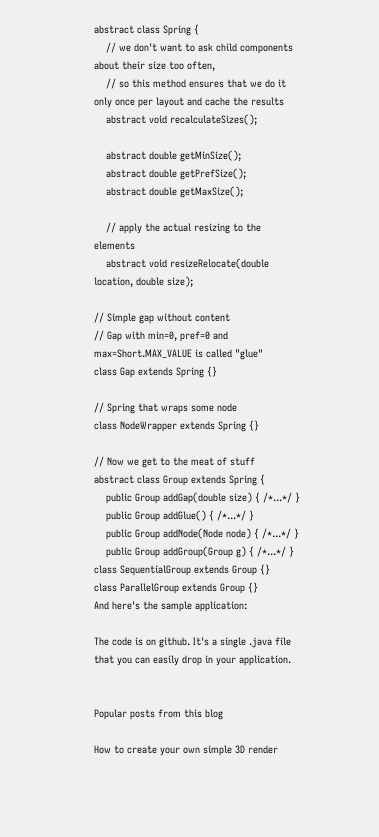abstract class Spring {
    // we don't want to ask child components about their size too often,
    // so this method ensures that we do it only once per layout and cache the results
    abstract void recalculateSizes();

    abstract double getMinSize();
    abstract double getPrefSize();
    abstract double getMaxSize();

    // apply the actual resizing to the elements
    abstract void resizeRelocate(double location, double size);

// Simple gap without content
// Gap with min=0, pref=0 and max=Short.MAX_VALUE is called "glue"
class Gap extends Spring {}

// Spring that wraps some node
class NodeWrapper extends Spring {}

// Now we get to the meat of stuff
abstract class Group extends Spring {
    public Group addGap(double size) { /*...*/ }
    public Group addGlue() { /*...*/ }
    public Group addNode(Node node) { /*...*/ }
    public Group addGroup(Group g) { /*...*/ }
class SequentialGroup extends Group {}
class ParallelGroup extends Group {}
And here's the sample application:

The code is on github. It's a single .java file that you can easily drop in your application.


Popular posts from this blog

How to create your own simple 3D render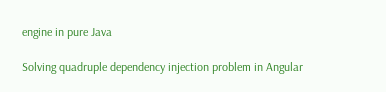engine in pure Java

Solving quadruple dependency injection problem in Angular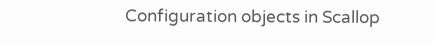Configuration objects in Scallop